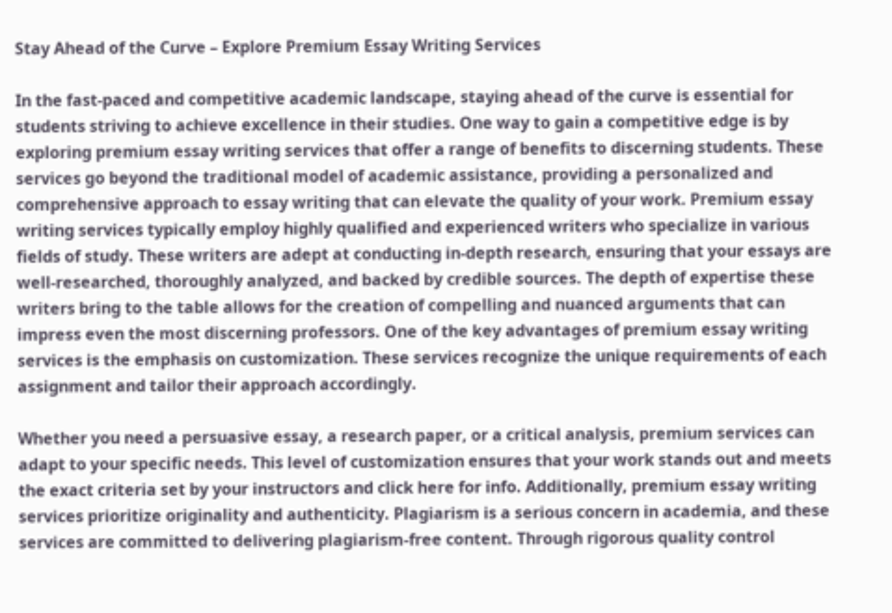Stay Ahead of the Curve – Explore Premium Essay Writing Services

In the fast-paced and competitive academic landscape, staying ahead of the curve is essential for students striving to achieve excellence in their studies. One way to gain a competitive edge is by exploring premium essay writing services that offer a range of benefits to discerning students. These services go beyond the traditional model of academic assistance, providing a personalized and comprehensive approach to essay writing that can elevate the quality of your work. Premium essay writing services typically employ highly qualified and experienced writers who specialize in various fields of study. These writers are adept at conducting in-depth research, ensuring that your essays are well-researched, thoroughly analyzed, and backed by credible sources. The depth of expertise these writers bring to the table allows for the creation of compelling and nuanced arguments that can impress even the most discerning professors. One of the key advantages of premium essay writing services is the emphasis on customization. These services recognize the unique requirements of each assignment and tailor their approach accordingly.

Whether you need a persuasive essay, a research paper, or a critical analysis, premium services can adapt to your specific needs. This level of customization ensures that your work stands out and meets the exact criteria set by your instructors and click here for info. Additionally, premium essay writing services prioritize originality and authenticity. Plagiarism is a serious concern in academia, and these services are committed to delivering plagiarism-free content. Through rigorous quality control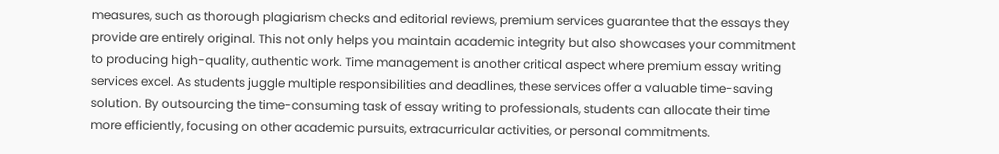measures, such as thorough plagiarism checks and editorial reviews, premium services guarantee that the essays they provide are entirely original. This not only helps you maintain academic integrity but also showcases your commitment to producing high-quality, authentic work. Time management is another critical aspect where premium essay writing services excel. As students juggle multiple responsibilities and deadlines, these services offer a valuable time-saving solution. By outsourcing the time-consuming task of essay writing to professionals, students can allocate their time more efficiently, focusing on other academic pursuits, extracurricular activities, or personal commitments.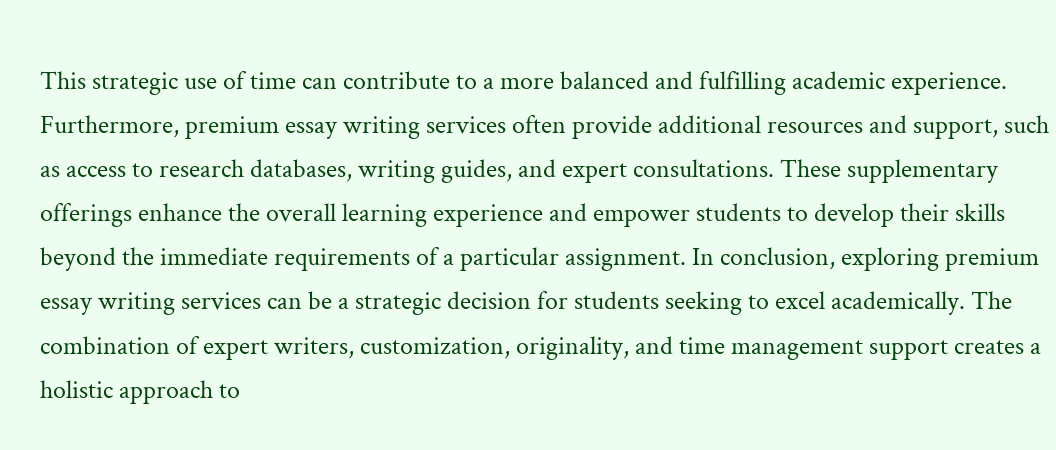This strategic use of time can contribute to a more balanced and fulfilling academic experience. Furthermore, premium essay writing services often provide additional resources and support, such as access to research databases, writing guides, and expert consultations. These supplementary offerings enhance the overall learning experience and empower students to develop their skills beyond the immediate requirements of a particular assignment. In conclusion, exploring premium essay writing services can be a strategic decision for students seeking to excel academically. The combination of expert writers, customization, originality, and time management support creates a holistic approach to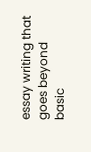essay writing that goes beyond basic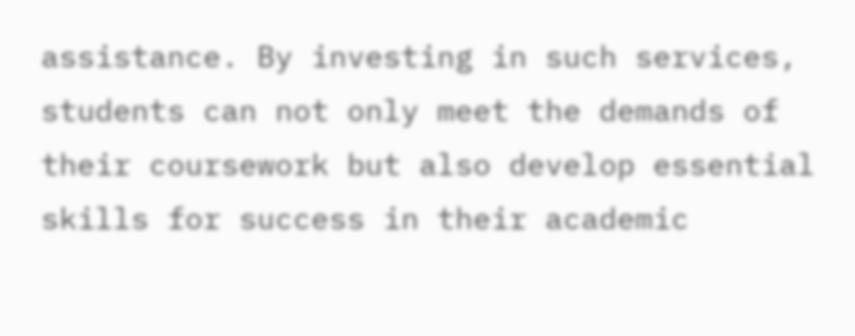assistance. By investing in such services, students can not only meet the demands of their coursework but also develop essential skills for success in their academic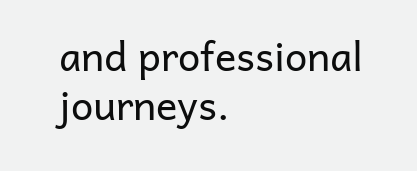and professional journeys.